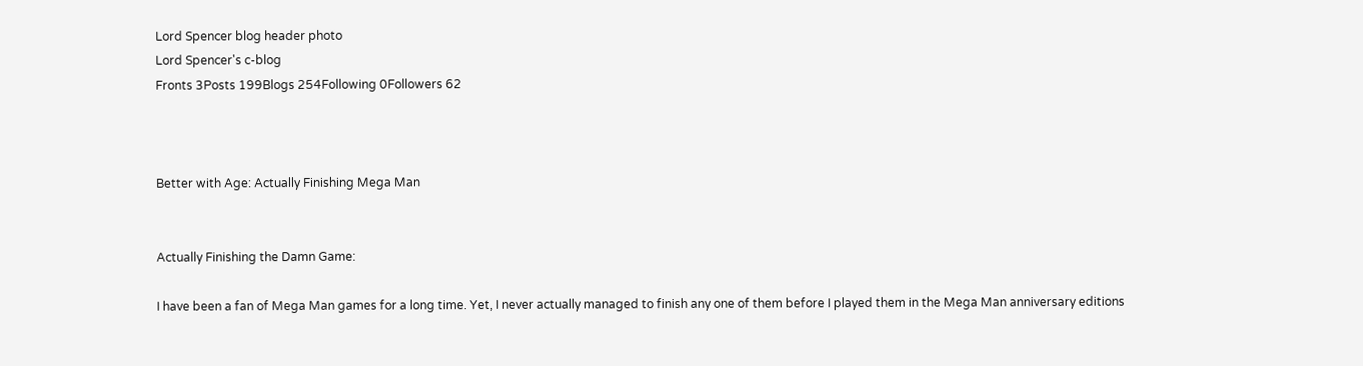Lord Spencer blog header photo
Lord Spencer's c-blog
Fronts 3Posts 199Blogs 254Following 0Followers 62



Better with Age: Actually Finishing Mega Man


Actually Finishing the Damn Game:

I have been a fan of Mega Man games for a long time. Yet, I never actually managed to finish any one of them before I played them in the Mega Man anniversary editions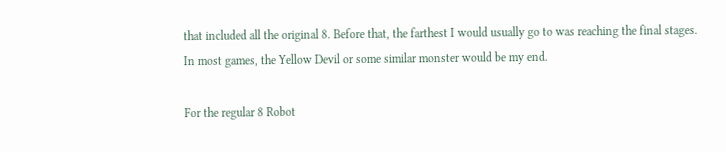that included all the original 8. Before that, the farthest I would usually go to was reaching the final stages. In most games, the Yellow Devil or some similar monster would be my end.

For the regular 8 Robot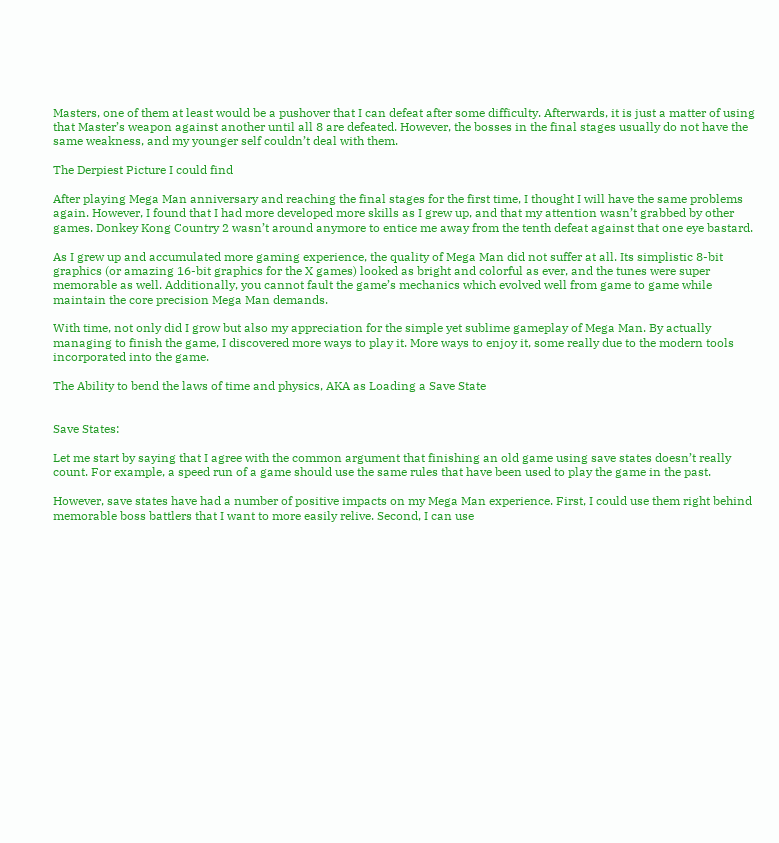Masters, one of them at least would be a pushover that I can defeat after some difficulty. Afterwards, it is just a matter of using that Master’s weapon against another until all 8 are defeated. However, the bosses in the final stages usually do not have the same weakness, and my younger self couldn’t deal with them.

The Derpiest Picture I could find

After playing Mega Man anniversary and reaching the final stages for the first time, I thought I will have the same problems again. However, I found that I had more developed more skills as I grew up, and that my attention wasn’t grabbed by other games. Donkey Kong Country 2 wasn’t around anymore to entice me away from the tenth defeat against that one eye bastard.

As I grew up and accumulated more gaming experience, the quality of Mega Man did not suffer at all. Its simplistic 8-bit graphics (or amazing 16-bit graphics for the X games) looked as bright and colorful as ever, and the tunes were super memorable as well. Additionally, you cannot fault the game’s mechanics which evolved well from game to game while maintain the core precision Mega Man demands.

With time, not only did I grow but also my appreciation for the simple yet sublime gameplay of Mega Man. By actually managing to finish the game, I discovered more ways to play it. More ways to enjoy it, some really due to the modern tools incorporated into the game.

The Ability to bend the laws of time and physics, AKA as Loading a Save State


Save States:

Let me start by saying that I agree with the common argument that finishing an old game using save states doesn’t really count. For example, a speed run of a game should use the same rules that have been used to play the game in the past.

However, save states have had a number of positive impacts on my Mega Man experience. First, I could use them right behind memorable boss battlers that I want to more easily relive. Second, I can use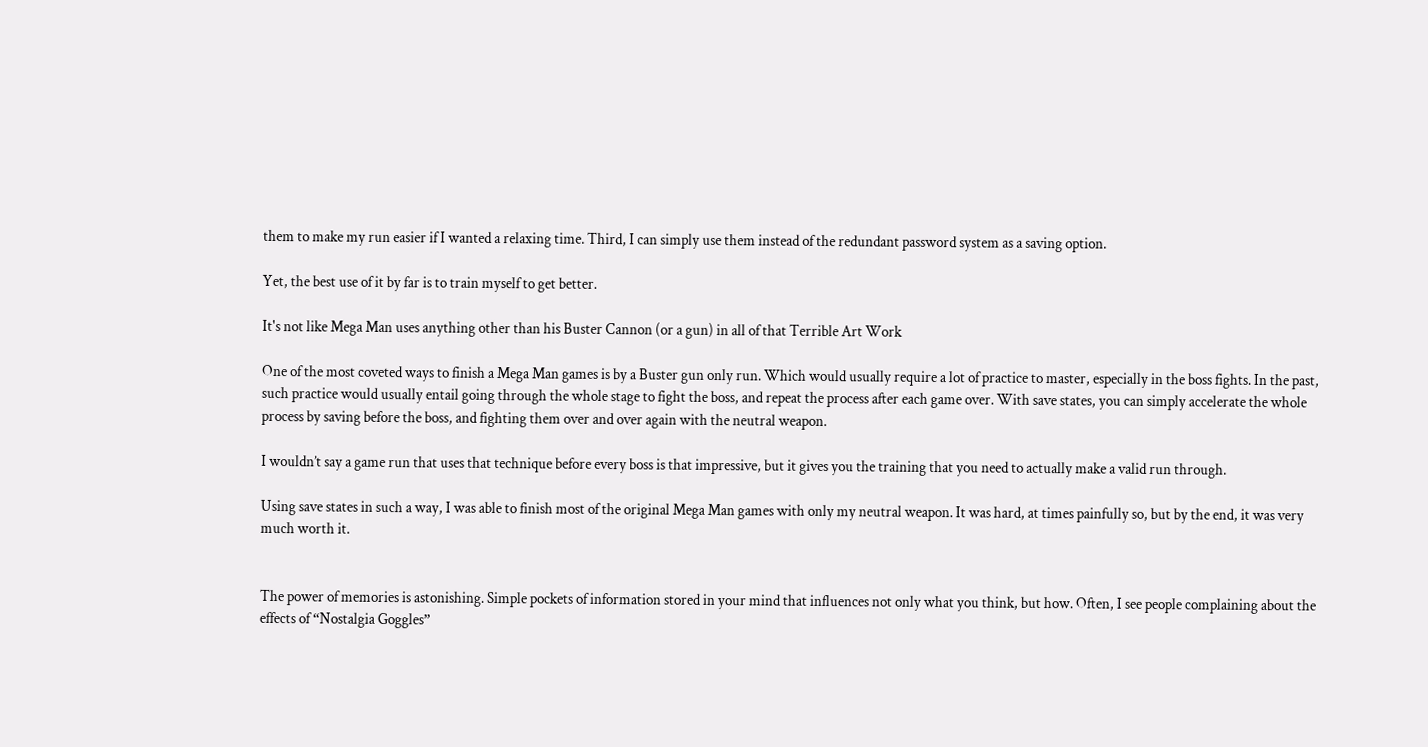them to make my run easier if I wanted a relaxing time. Third, I can simply use them instead of the redundant password system as a saving option.

Yet, the best use of it by far is to train myself to get better.

It's not like Mega Man uses anything other than his Buster Cannon (or a gun) in all of that Terrible Art Work

One of the most coveted ways to finish a Mega Man games is by a Buster gun only run. Which would usually require a lot of practice to master, especially in the boss fights. In the past, such practice would usually entail going through the whole stage to fight the boss, and repeat the process after each game over. With save states, you can simply accelerate the whole process by saving before the boss, and fighting them over and over again with the neutral weapon.

I wouldn’t say a game run that uses that technique before every boss is that impressive, but it gives you the training that you need to actually make a valid run through.

Using save states in such a way, I was able to finish most of the original Mega Man games with only my neutral weapon. It was hard, at times painfully so, but by the end, it was very much worth it.


The power of memories is astonishing. Simple pockets of information stored in your mind that influences not only what you think, but how. Often, I see people complaining about the effects of “Nostalgia Goggles”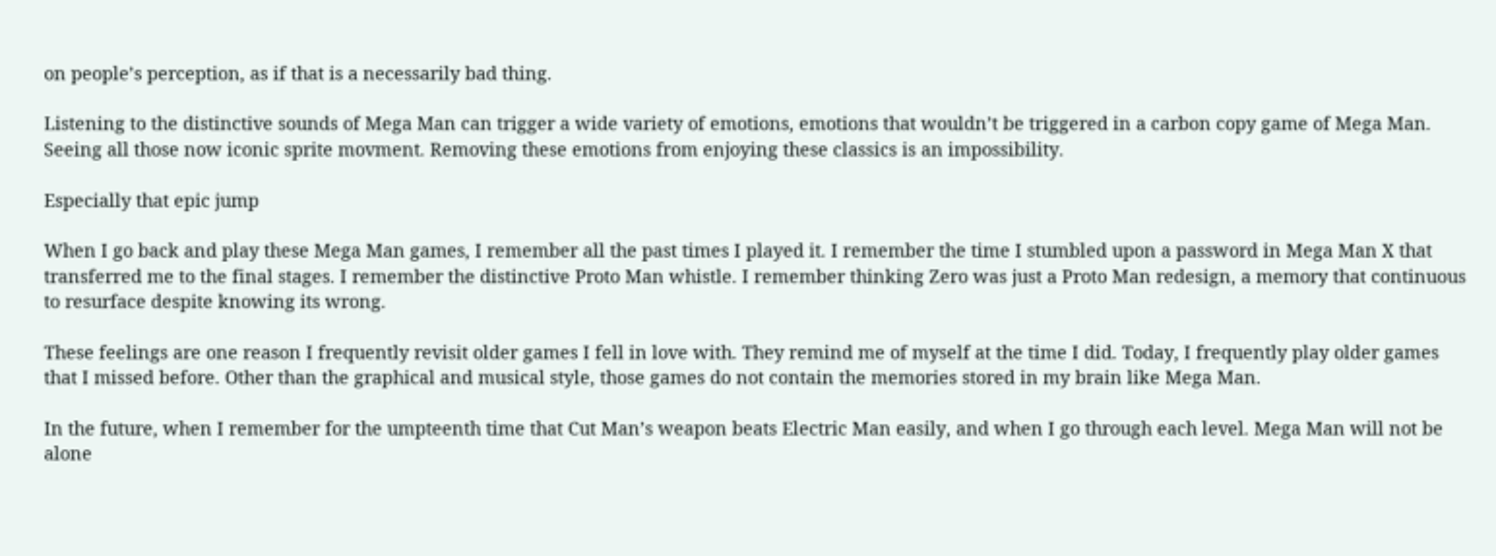on people’s perception, as if that is a necessarily bad thing.

Listening to the distinctive sounds of Mega Man can trigger a wide variety of emotions, emotions that wouldn’t be triggered in a carbon copy game of Mega Man. Seeing all those now iconic sprite movment. Removing these emotions from enjoying these classics is an impossibility.

Especially that epic jump

When I go back and play these Mega Man games, I remember all the past times I played it. I remember the time I stumbled upon a password in Mega Man X that transferred me to the final stages. I remember the distinctive Proto Man whistle. I remember thinking Zero was just a Proto Man redesign, a memory that continuous to resurface despite knowing its wrong.

These feelings are one reason I frequently revisit older games I fell in love with. They remind me of myself at the time I did. Today, I frequently play older games that I missed before. Other than the graphical and musical style, those games do not contain the memories stored in my brain like Mega Man.

In the future, when I remember for the umpteenth time that Cut Man’s weapon beats Electric Man easily, and when I go through each level. Mega Man will not be alone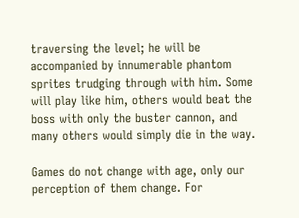traversing the level; he will be accompanied by innumerable phantom sprites trudging through with him. Some will play like him, others would beat the boss with only the buster cannon, and many others would simply die in the way.

Games do not change with age, only our perception of them change. For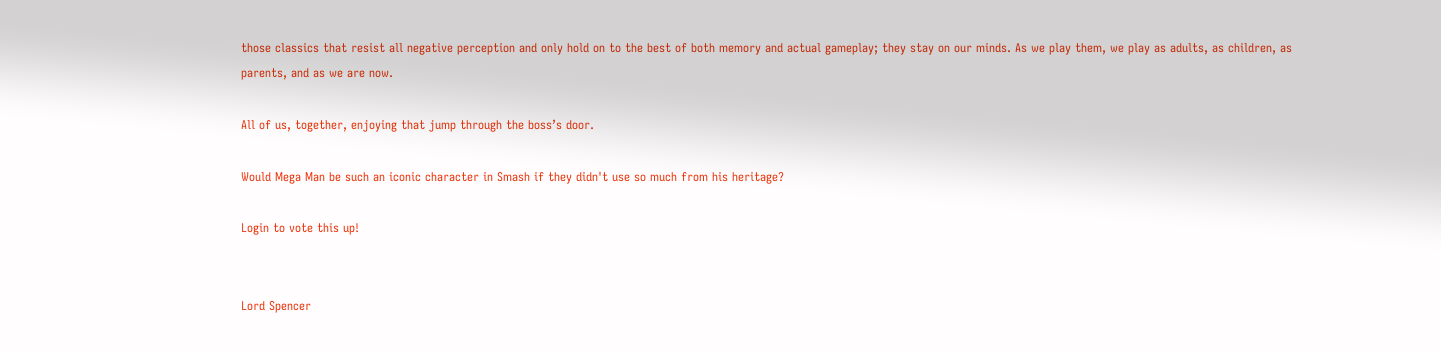those classics that resist all negative perception and only hold on to the best of both memory and actual gameplay; they stay on our minds. As we play them, we play as adults, as children, as parents, and as we are now.

All of us, together, enjoying that jump through the boss’s door.

Would Mega Man be such an iconic character in Smash if they didn't use so much from his heritage?

Login to vote this up!


Lord Spencer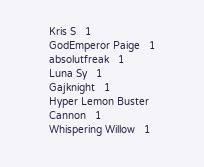Kris S   1
GodEmperor Paige   1
absolutfreak   1
Luna Sy   1
Gajknight   1
Hyper Lemon Buster Cannon   1
Whispering Willow   1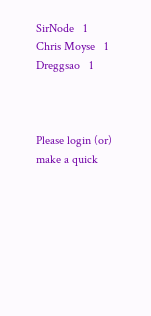SirNode   1
Chris Moyse   1
Dreggsao   1



Please login (or) make a quick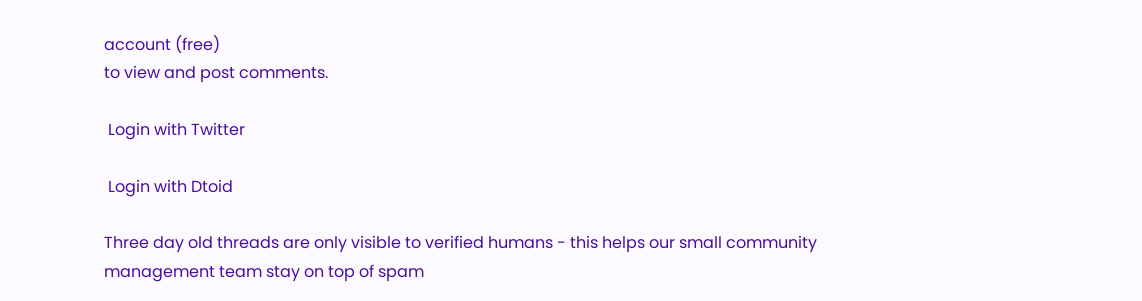account (free)
to view and post comments.

 Login with Twitter

 Login with Dtoid

Three day old threads are only visible to verified humans - this helps our small community management team stay on top of spam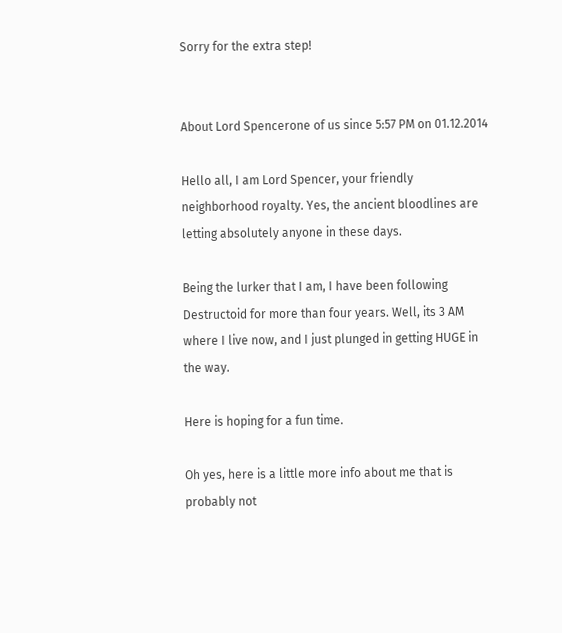Sorry for the extra step!


About Lord Spencerone of us since 5:57 PM on 01.12.2014

Hello all, I am Lord Spencer, your friendly neighborhood royalty. Yes, the ancient bloodlines are letting absolutely anyone in these days.

Being the lurker that I am, I have been following Destructoid for more than four years. Well, its 3 AM where I live now, and I just plunged in getting HUGE in the way.

Here is hoping for a fun time.

Oh yes, here is a little more info about me that is probably not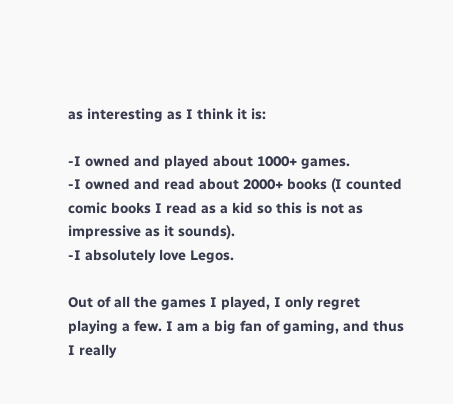as interesting as I think it is:

-I owned and played about 1000+ games.
-I owned and read about 2000+ books (I counted comic books I read as a kid so this is not as impressive as it sounds).
-I absolutely love Legos.

Out of all the games I played, I only regret playing a few. I am a big fan of gaming, and thus I really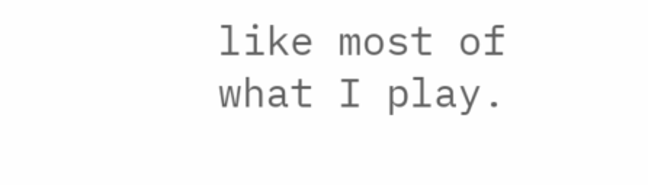like most of what I play.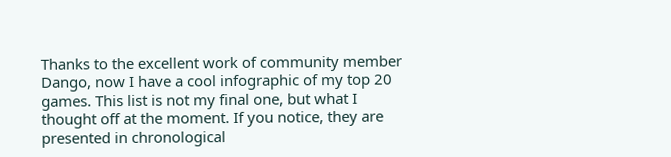Thanks to the excellent work of community member Dango, now I have a cool infographic of my top 20 games. This list is not my final one, but what I thought off at the moment. If you notice, they are presented in chronological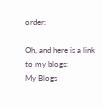order:

Oh, and here is a link to my blogs:
My Blogs